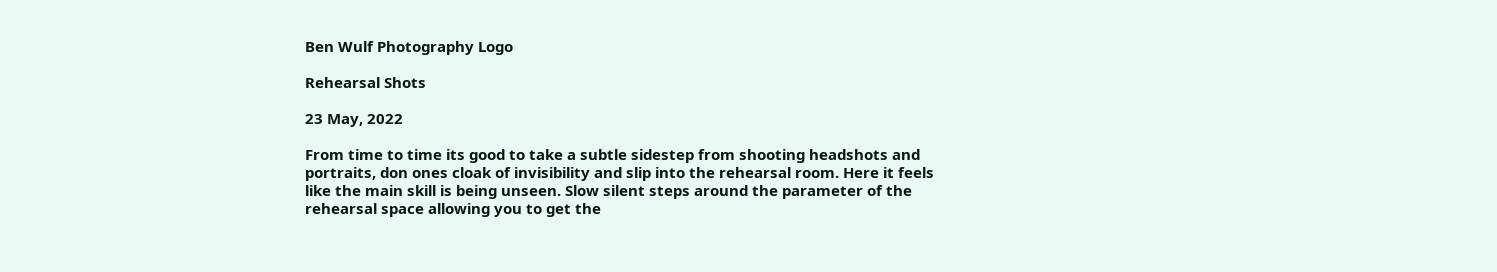Ben Wulf Photography Logo

Rehearsal Shots

23 May, 2022

From time to time its good to take a subtle sidestep from shooting headshots and portraits, don ones cloak of invisibility and slip into the rehearsal room. Here it feels like the main skill is being unseen. Slow silent steps around the parameter of the rehearsal space allowing you to get the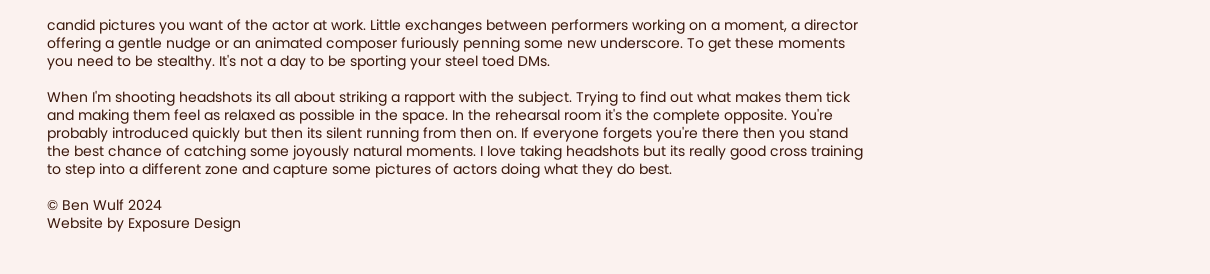candid pictures you want of the actor at work. Little exchanges between performers working on a moment, a director offering a gentle nudge or an animated composer furiously penning some new underscore. To get these moments you need to be stealthy. It's not a day to be sporting your steel toed DMs.

When I'm shooting headshots its all about striking a rapport with the subject. Trying to find out what makes them tick and making them feel as relaxed as possible in the space. In the rehearsal room it's the complete opposite. You're probably introduced quickly but then its silent running from then on. If everyone forgets you're there then you stand the best chance of catching some joyously natural moments. I love taking headshots but its really good cross training to step into a different zone and capture some pictures of actors doing what they do best.

© Ben Wulf 2024
Website by Exposure Design